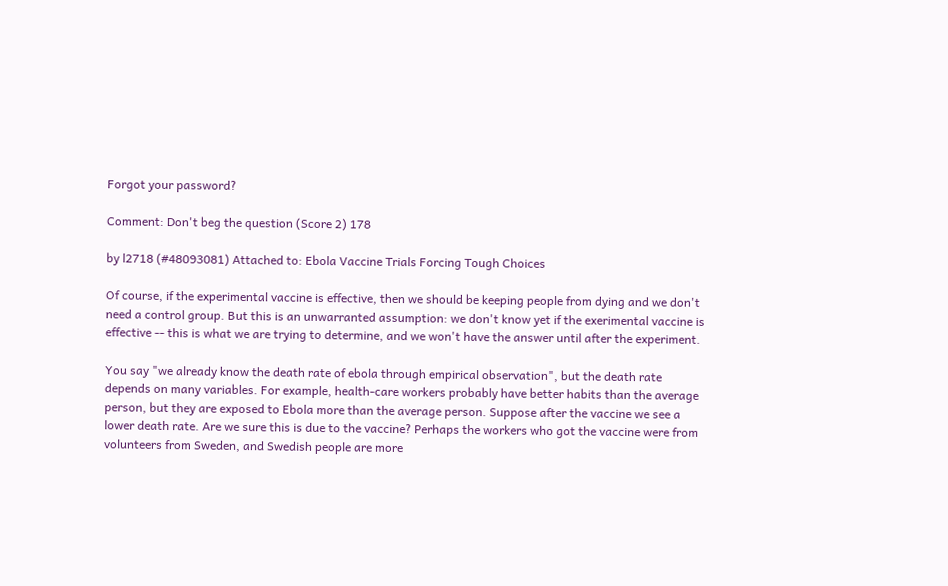Forgot your password?

Comment: Don't beg the question (Score 2) 178

by l2718 (#48093081) Attached to: Ebola Vaccine Trials Forcing Tough Choices

Of course, if the experimental vaccine is effective, then we should be keeping people from dying and we don't need a control group. But this is an unwarranted assumption: we don't know yet if the exerimental vaccine is effective -- this is what we are trying to determine, and we won't have the answer until after the experiment.

You say "we already know the death rate of ebola through empirical observation", but the death rate depends on many variables. For example, health-care workers probably have better habits than the average person, but they are exposed to Ebola more than the average person. Suppose after the vaccine we see a lower death rate. Are we sure this is due to the vaccine? Perhaps the workers who got the vaccine were from volunteers from Sweden, and Swedish people are more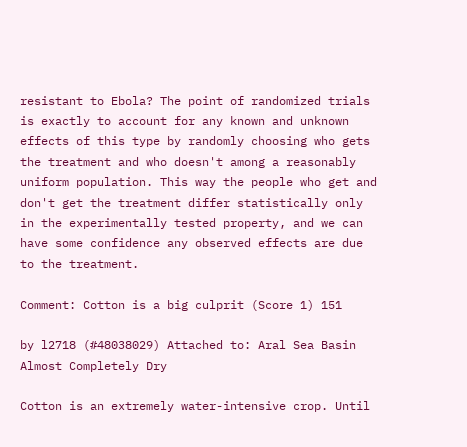resistant to Ebola? The point of randomized trials is exactly to account for any known and unknown effects of this type by randomly choosing who gets the treatment and who doesn't among a reasonably uniform population. This way the people who get and don't get the treatment differ statistically only in the experimentally tested property, and we can have some confidence any observed effects are due to the treatment.

Comment: Cotton is a big culprit (Score 1) 151

by l2718 (#48038029) Attached to: Aral Sea Basin Almost Completely Dry

Cotton is an extremely water-intensive crop. Until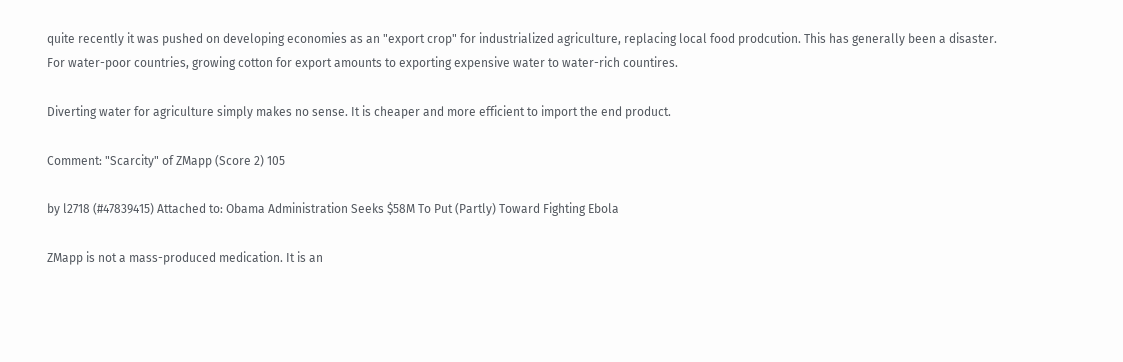quite recently it was pushed on developing economies as an "export crop" for industrialized agriculture, replacing local food prodcution. This has generally been a disaster. For water-poor countries, growing cotton for export amounts to exporting expensive water to water-rich countires.

Diverting water for agriculture simply makes no sense. It is cheaper and more efficient to import the end product.

Comment: "Scarcity" of ZMapp (Score 2) 105

by l2718 (#47839415) Attached to: Obama Administration Seeks $58M To Put (Partly) Toward Fighting Ebola

ZMapp is not a mass-produced medication. It is an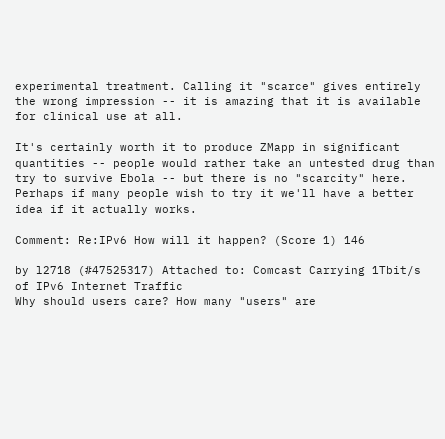experimental treatment. Calling it "scarce" gives entirely the wrong impression -- it is amazing that it is available for clinical use at all.

It's certainly worth it to produce ZMapp in significant quantities -- people would rather take an untested drug than try to survive Ebola -- but there is no "scarcity" here. Perhaps if many people wish to try it we'll have a better idea if it actually works.

Comment: Re:IPv6 How will it happen? (Score 1) 146

by l2718 (#47525317) Attached to: Comcast Carrying 1Tbit/s of IPv6 Internet Traffic
Why should users care? How many "users" are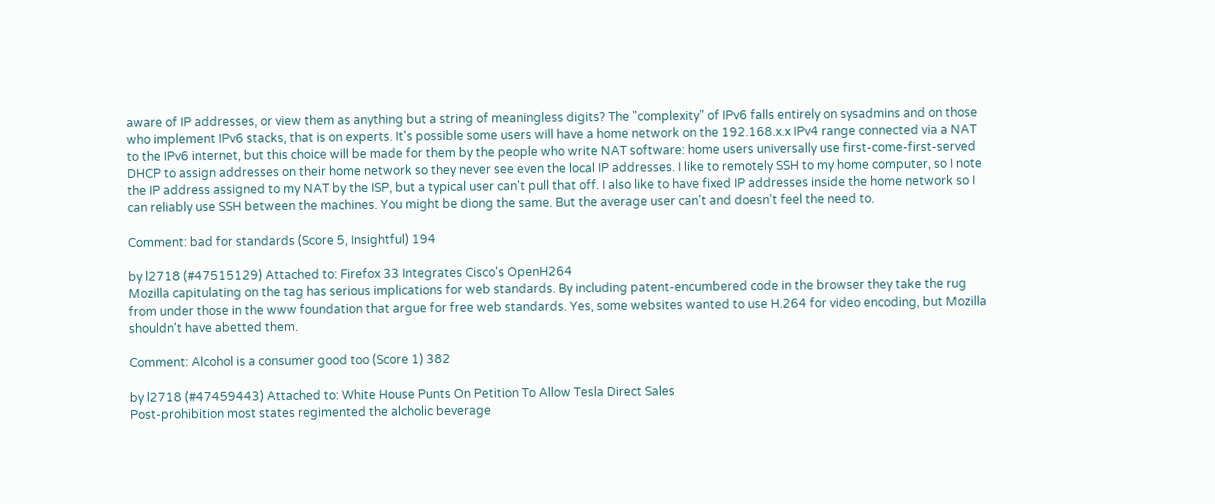aware of IP addresses, or view them as anything but a string of meaningless digits? The "complexity" of IPv6 falls entirely on sysadmins and on those who implement IPv6 stacks, that is on experts. It's possible some users will have a home network on the 192.168.x.x IPv4 range connected via a NAT to the IPv6 internet, but this choice will be made for them by the people who write NAT software: home users universally use first-come-first-served DHCP to assign addresses on their home network so they never see even the local IP addresses. I like to remotely SSH to my home computer, so I note the IP address assigned to my NAT by the ISP, but a typical user can't pull that off. I also like to have fixed IP addresses inside the home network so I can reliably use SSH between the machines. You might be diong the same. But the average user can't and doesn't feel the need to.

Comment: bad for standards (Score 5, Insightful) 194

by l2718 (#47515129) Attached to: Firefox 33 Integrates Cisco's OpenH264
Mozilla capitulating on the tag has serious implications for web standards. By including patent-encumbered code in the browser they take the rug from under those in the www foundation that argue for free web standards. Yes, some websites wanted to use H.264 for video encoding, but Mozilla shouldn't have abetted them.

Comment: Alcohol is a consumer good too (Score 1) 382

by l2718 (#47459443) Attached to: White House Punts On Petition To Allow Tesla Direct Sales
Post-prohibition most states regimented the alcholic beverage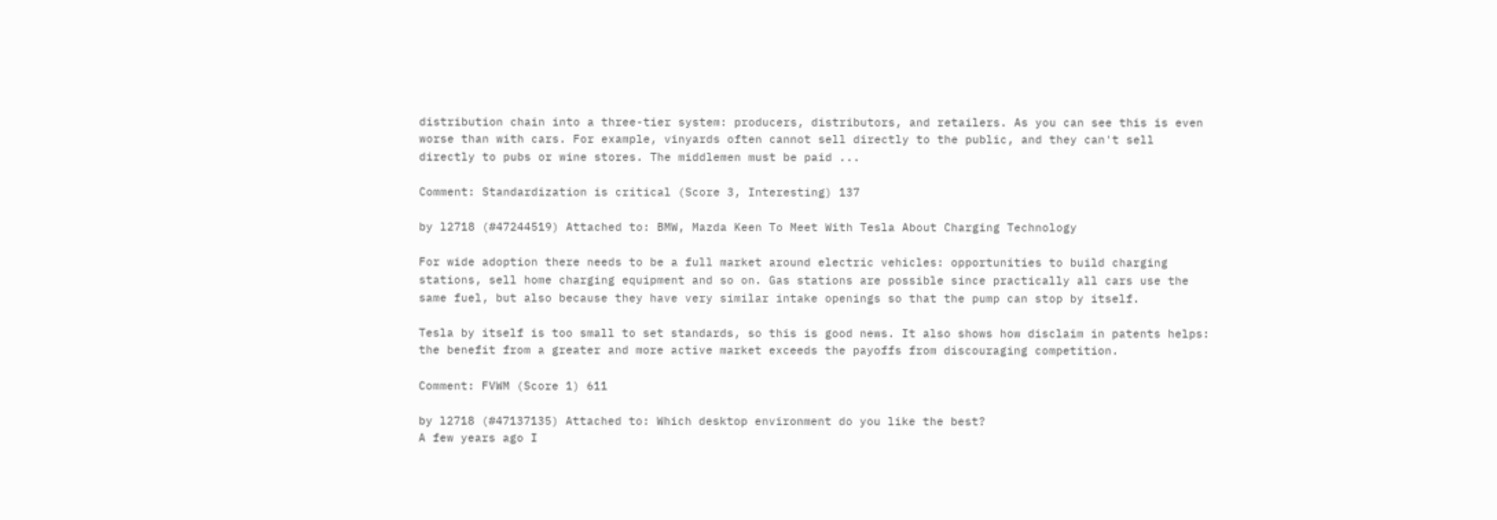distribution chain into a three-tier system: producers, distributors, and retailers. As you can see this is even worse than with cars. For example, vinyards often cannot sell directly to the public, and they can't sell directly to pubs or wine stores. The middlemen must be paid ...

Comment: Standardization is critical (Score 3, Interesting) 137

by l2718 (#47244519) Attached to: BMW, Mazda Keen To Meet With Tesla About Charging Technology

For wide adoption there needs to be a full market around electric vehicles: opportunities to build charging stations, sell home charging equipment and so on. Gas stations are possible since practically all cars use the same fuel, but also because they have very similar intake openings so that the pump can stop by itself.

Tesla by itself is too small to set standards, so this is good news. It also shows how disclaim in patents helps: the benefit from a greater and more active market exceeds the payoffs from discouraging competition.

Comment: FVWM (Score 1) 611

by l2718 (#47137135) Attached to: Which desktop environment do you like the best?
A few years ago I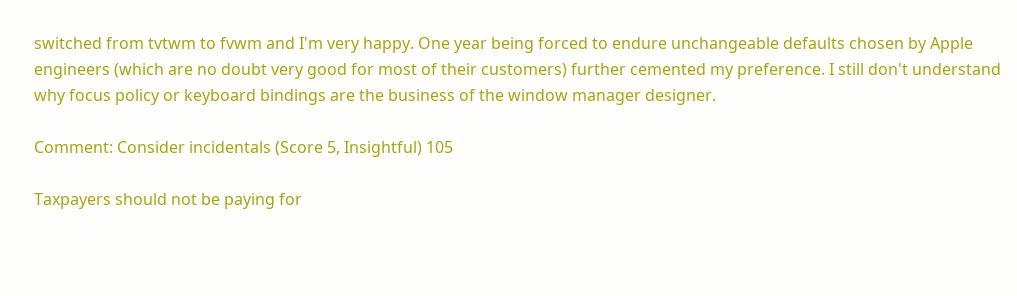switched from tvtwm to fvwm and I'm very happy. One year being forced to endure unchangeable defaults chosen by Apple engineers (which are no doubt very good for most of their customers) further cemented my preference. I still don't understand why focus policy or keyboard bindings are the business of the window manager designer.

Comment: Consider incidentals (Score 5, Insightful) 105

Taxpayers should not be paying for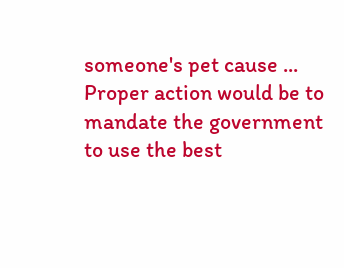someone's pet cause ... Proper action would be to mandate the government to use the best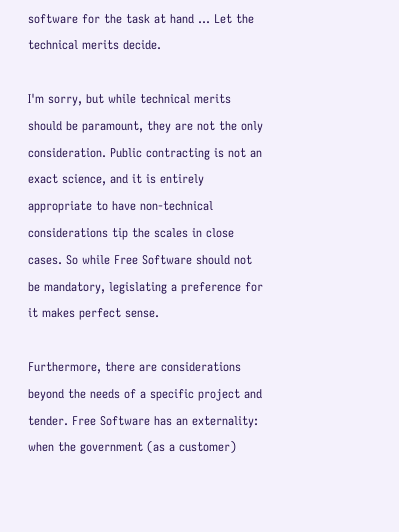software for the task at hand ... Let the technical merits decide.

I'm sorry, but while technical merits should be paramount, they are not the only consideration. Public contracting is not an exact science, and it is entirely appropriate to have non-technical considerations tip the scales in close cases. So while Free Software should not be mandatory, legislating a preference for it makes perfect sense.

Furthermore, there are considerations beyond the needs of a specific project and tender. Free Software has an externality: when the government (as a customer)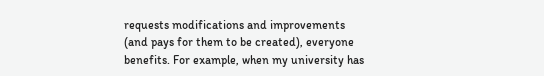requests modifications and improvements (and pays for them to be created), everyone benefits. For example, when my university has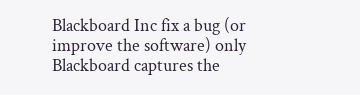Blackboard Inc fix a bug (or improve the software) only Blackboard captures the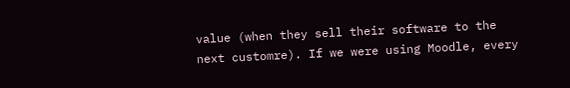value (when they sell their software to the next customre). If we were using Moodle, every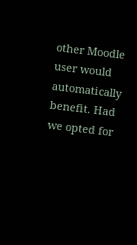other Moodle user would automatically benefit. Had we opted for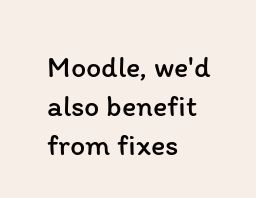Moodle, we'd also benefit from fixes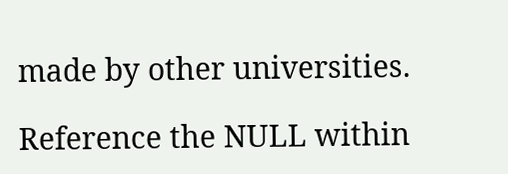made by other universities.

Reference the NULL within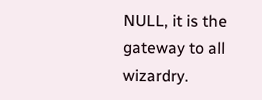NULL, it is the gateway to all wizardry.